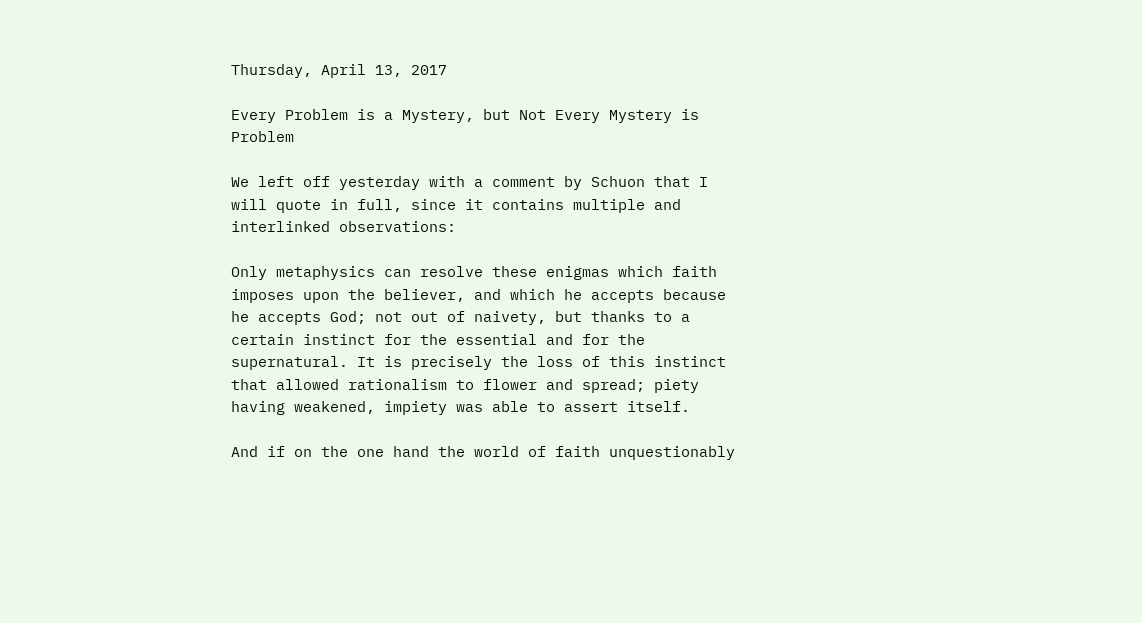Thursday, April 13, 2017

Every Problem is a Mystery, but Not Every Mystery is Problem

We left off yesterday with a comment by Schuon that I will quote in full, since it contains multiple and interlinked observations:

Only metaphysics can resolve these enigmas which faith imposes upon the believer, and which he accepts because he accepts God; not out of naivety, but thanks to a certain instinct for the essential and for the supernatural. It is precisely the loss of this instinct that allowed rationalism to flower and spread; piety having weakened, impiety was able to assert itself.

And if on the one hand the world of faith unquestionably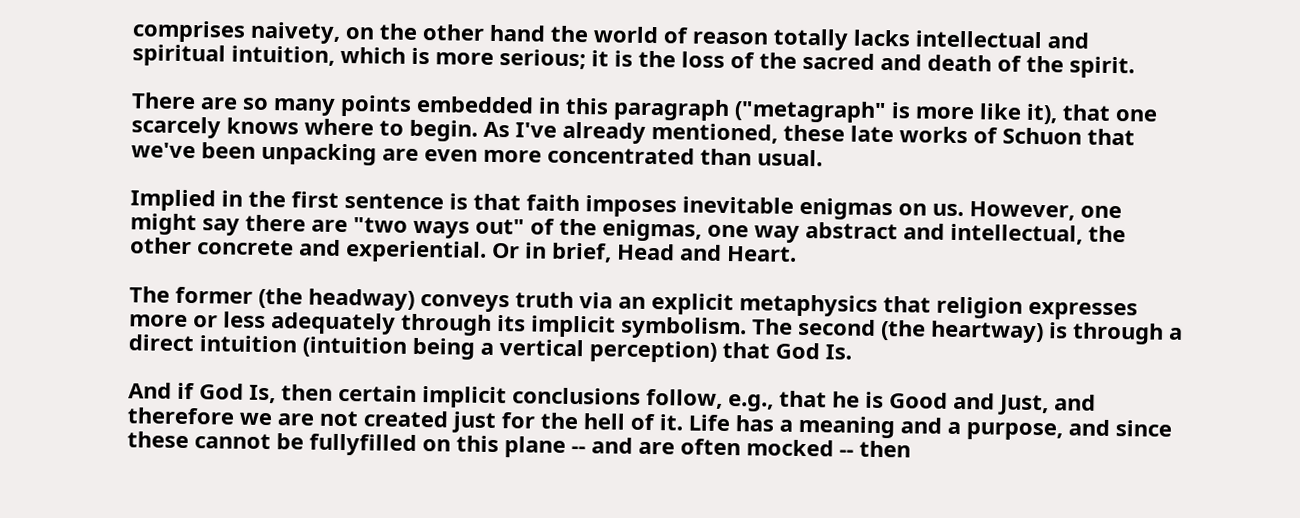comprises naivety, on the other hand the world of reason totally lacks intellectual and spiritual intuition, which is more serious; it is the loss of the sacred and death of the spirit.

There are so many points embedded in this paragraph ("metagraph" is more like it), that one scarcely knows where to begin. As I've already mentioned, these late works of Schuon that we've been unpacking are even more concentrated than usual.

Implied in the first sentence is that faith imposes inevitable enigmas on us. However, one might say there are "two ways out" of the enigmas, one way abstract and intellectual, the other concrete and experiential. Or in brief, Head and Heart.

The former (the headway) conveys truth via an explicit metaphysics that religion expresses more or less adequately through its implicit symbolism. The second (the heartway) is through a direct intuition (intuition being a vertical perception) that God Is.

And if God Is, then certain implicit conclusions follow, e.g., that he is Good and Just, and therefore we are not created just for the hell of it. Life has a meaning and a purpose, and since these cannot be fullyfilled on this plane -- and are often mocked -- then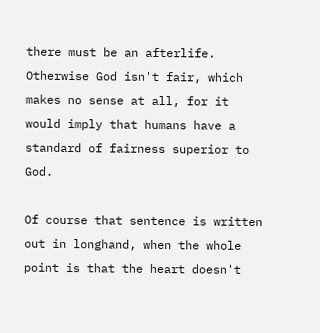there must be an afterlife. Otherwise God isn't fair, which makes no sense at all, for it would imply that humans have a standard of fairness superior to God.

Of course that sentence is written out in longhand, when the whole point is that the heart doesn't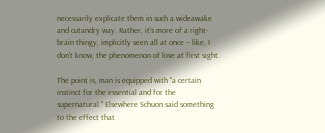necessarily explicate them in such a wideawake and cutandry way. Rather, it's more of a right-brain thingy, implicitly seen all at once -- like, I don't know, the phenomenon of love at first sight.

The point is, man is equipped with "a certain instinct for the essential and for the supernatural." Elsewhere Schuon said something to the effect that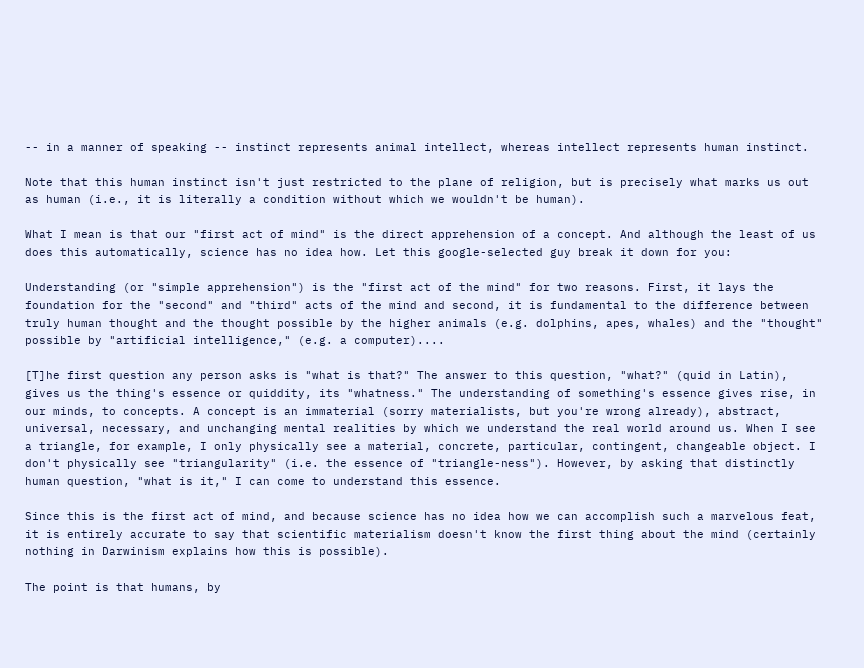-- in a manner of speaking -- instinct represents animal intellect, whereas intellect represents human instinct.

Note that this human instinct isn't just restricted to the plane of religion, but is precisely what marks us out as human (i.e., it is literally a condition without which we wouldn't be human).

What I mean is that our "first act of mind" is the direct apprehension of a concept. And although the least of us does this automatically, science has no idea how. Let this google-selected guy break it down for you:

Understanding (or "simple apprehension") is the "first act of the mind" for two reasons. First, it lays the foundation for the "second" and "third" acts of the mind and second, it is fundamental to the difference between truly human thought and the thought possible by the higher animals (e.g. dolphins, apes, whales) and the "thought" possible by "artificial intelligence," (e.g. a computer)....

[T]he first question any person asks is "what is that?" The answer to this question, "what?" (quid in Latin), gives us the thing's essence or quiddity, its "whatness." The understanding of something's essence gives rise, in our minds, to concepts. A concept is an immaterial (sorry materialists, but you're wrong already), abstract, universal, necessary, and unchanging mental realities by which we understand the real world around us. When I see a triangle, for example, I only physically see a material, concrete, particular, contingent, changeable object. I don't physically see "triangularity" (i.e. the essence of "triangle-ness"). However, by asking that distinctly human question, "what is it," I can come to understand this essence.

Since this is the first act of mind, and because science has no idea how we can accomplish such a marvelous feat, it is entirely accurate to say that scientific materialism doesn't know the first thing about the mind (certainly nothing in Darwinism explains how this is possible).

The point is that humans, by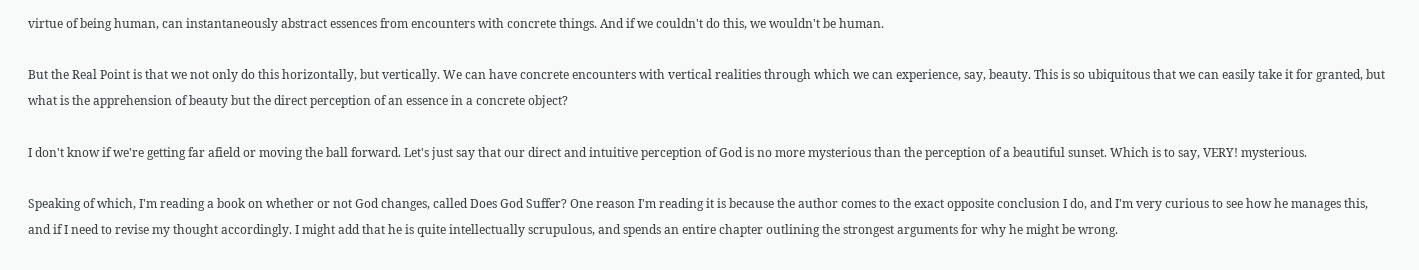virtue of being human, can instantaneously abstract essences from encounters with concrete things. And if we couldn't do this, we wouldn't be human.

But the Real Point is that we not only do this horizontally, but vertically. We can have concrete encounters with vertical realities through which we can experience, say, beauty. This is so ubiquitous that we can easily take it for granted, but what is the apprehension of beauty but the direct perception of an essence in a concrete object?

I don't know if we're getting far afield or moving the ball forward. Let's just say that our direct and intuitive perception of God is no more mysterious than the perception of a beautiful sunset. Which is to say, VERY! mysterious.

Speaking of which, I'm reading a book on whether or not God changes, called Does God Suffer? One reason I'm reading it is because the author comes to the exact opposite conclusion I do, and I'm very curious to see how he manages this, and if I need to revise my thought accordingly. I might add that he is quite intellectually scrupulous, and spends an entire chapter outlining the strongest arguments for why he might be wrong.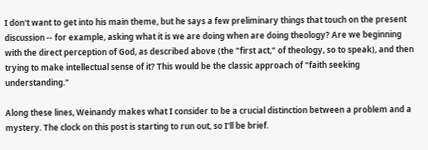I don't want to get into his main theme, but he says a few preliminary things that touch on the present discussion -- for example, asking what it is we are doing when are doing theology? Are we beginning with the direct perception of God, as described above (the "first act," of theology, so to speak), and then trying to make intellectual sense of it? This would be the classic approach of "faith seeking understanding."

Along these lines, Weinandy makes what I consider to be a crucial distinction between a problem and a mystery. The clock on this post is starting to run out, so I'll be brief.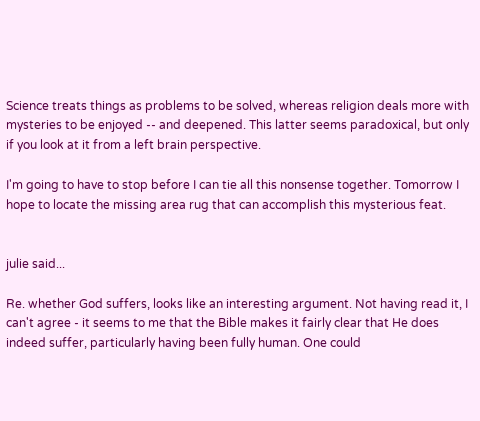Science treats things as problems to be solved, whereas religion deals more with mysteries to be enjoyed -- and deepened. This latter seems paradoxical, but only if you look at it from a left brain perspective.

I'm going to have to stop before I can tie all this nonsense together. Tomorrow I hope to locate the missing area rug that can accomplish this mysterious feat.


julie said...

Re. whether God suffers, looks like an interesting argument. Not having read it, I can't agree - it seems to me that the Bible makes it fairly clear that He does indeed suffer, particularly having been fully human. One could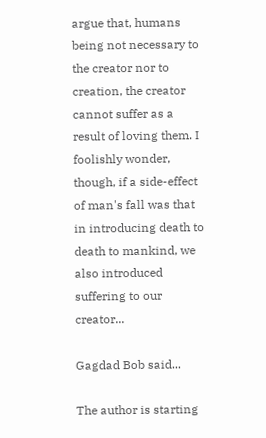argue that, humans being not necessary to the creator nor to creation, the creator cannot suffer as a result of loving them. I foolishly wonder, though, if a side-effect of man's fall was that in introducing death to death to mankind, we also introduced suffering to our creator...

Gagdad Bob said...

The author is starting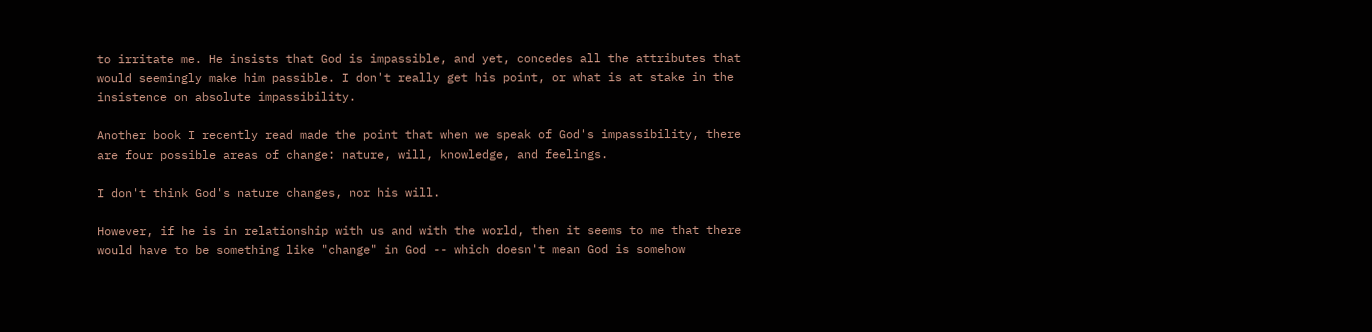to irritate me. He insists that God is impassible, and yet, concedes all the attributes that would seemingly make him passible. I don't really get his point, or what is at stake in the insistence on absolute impassibility.

Another book I recently read made the point that when we speak of God's impassibility, there are four possible areas of change: nature, will, knowledge, and feelings.

I don't think God's nature changes, nor his will.

However, if he is in relationship with us and with the world, then it seems to me that there would have to be something like "change" in God -- which doesn't mean God is somehow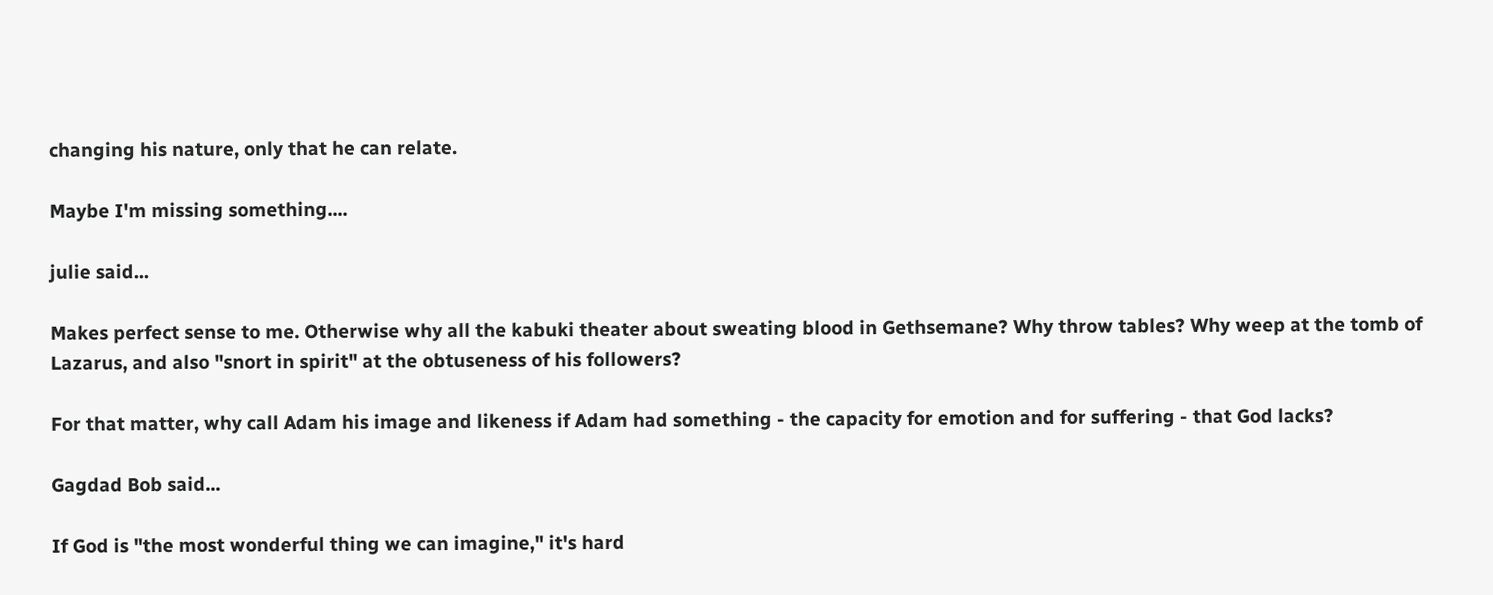changing his nature, only that he can relate.

Maybe I'm missing something....

julie said...

Makes perfect sense to me. Otherwise why all the kabuki theater about sweating blood in Gethsemane? Why throw tables? Why weep at the tomb of Lazarus, and also "snort in spirit" at the obtuseness of his followers?

For that matter, why call Adam his image and likeness if Adam had something - the capacity for emotion and for suffering - that God lacks?

Gagdad Bob said...

If God is "the most wonderful thing we can imagine," it's hard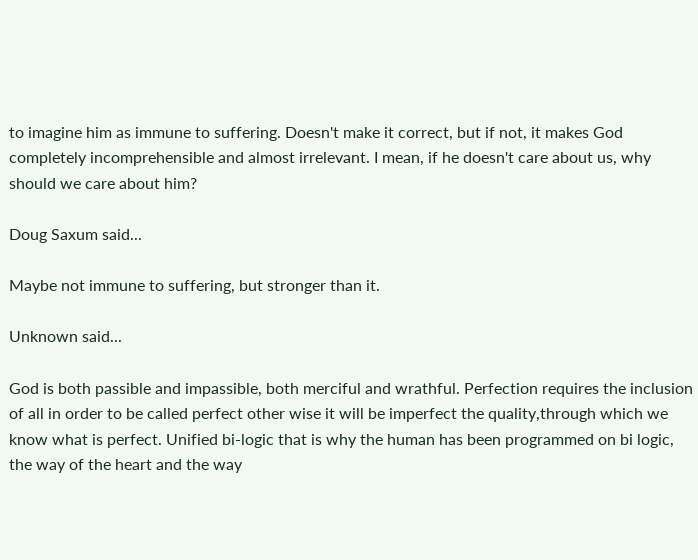to imagine him as immune to suffering. Doesn't make it correct, but if not, it makes God completely incomprehensible and almost irrelevant. I mean, if he doesn't care about us, why should we care about him?

Doug Saxum said...

Maybe not immune to suffering, but stronger than it.

Unknown said...

God is both passible and impassible, both merciful and wrathful. Perfection requires the inclusion of all in order to be called perfect other wise it will be imperfect the quality,through which we know what is perfect. Unified bi-logic that is why the human has been programmed on bi logic, the way of the heart and the way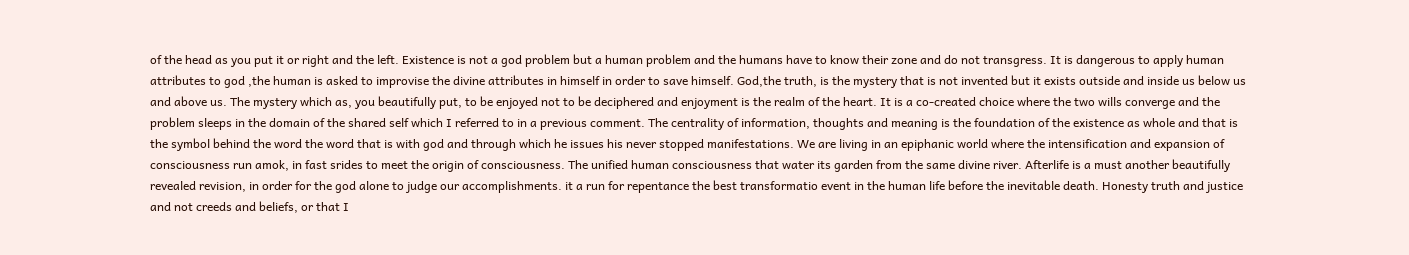of the head as you put it or right and the left. Existence is not a god problem but a human problem and the humans have to know their zone and do not transgress. It is dangerous to apply human attributes to god ,the human is asked to improvise the divine attributes in himself in order to save himself. God,the truth, is the mystery that is not invented but it exists outside and inside us below us and above us. The mystery which as, you beautifully put, to be enjoyed not to be deciphered and enjoyment is the realm of the heart. It is a co-created choice where the two wills converge and the problem sleeps in the domain of the shared self which I referred to in a previous comment. The centrality of information, thoughts and meaning is the foundation of the existence as whole and that is the symbol behind the word the word that is with god and through which he issues his never stopped manifestations. We are living in an epiphanic world where the intensification and expansion of consciousness run amok, in fast srides to meet the origin of consciousness. The unified human consciousness that water its garden from the same divine river. Afterlife is a must another beautifully revealed revision, in order for the god alone to judge our accomplishments. it a run for repentance the best transformatio event in the human life before the inevitable death. Honesty truth and justice and not creeds and beliefs, or that I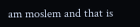am moslem and that is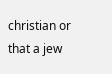christian or that a jew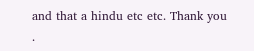and that a hindu etc etc. Thank you .